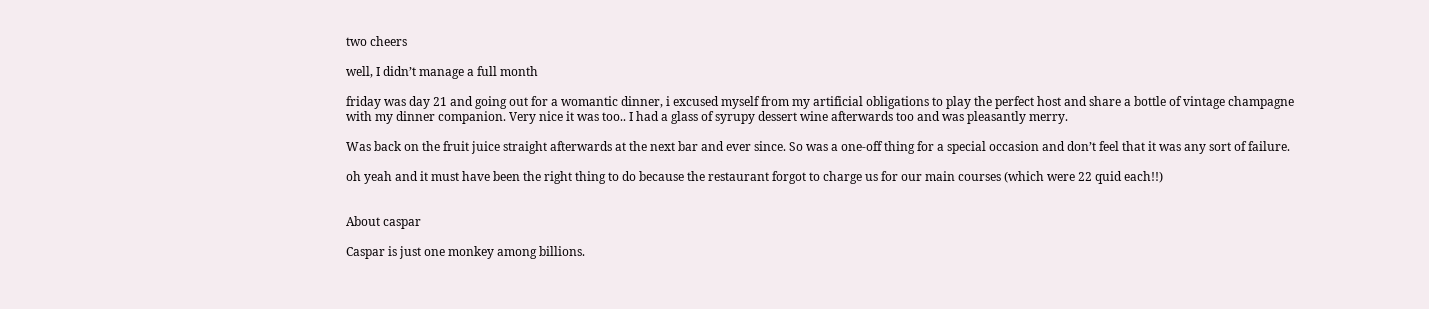two cheers

well, I didn’t manage a full month

friday was day 21 and going out for a womantic dinner, i excused myself from my artificial obligations to play the perfect host and share a bottle of vintage champagne with my dinner companion. Very nice it was too.. I had a glass of syrupy dessert wine afterwards too and was pleasantly merry.

Was back on the fruit juice straight afterwards at the next bar and ever since. So was a one-off thing for a special occasion and don’t feel that it was any sort of failure.

oh yeah and it must have been the right thing to do because the restaurant forgot to charge us for our main courses (which were 22 quid each!!)


About caspar

Caspar is just one monkey among billions.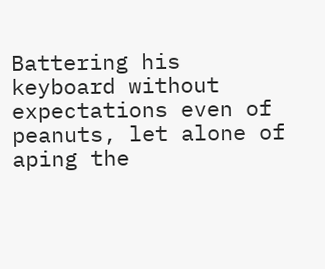Battering his keyboard without expectations even of peanuts, let alone of aping the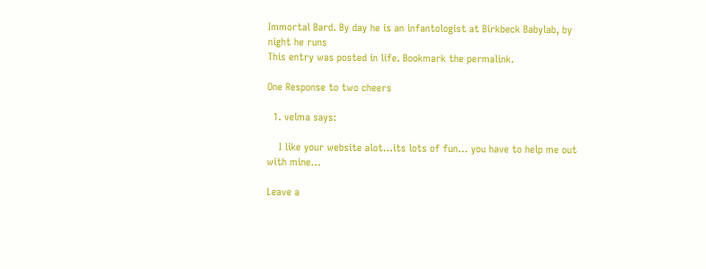Immortal Bard. By day he is an infantologist at Birkbeck Babylab, by night he runs
This entry was posted in life. Bookmark the permalink.

One Response to two cheers

  1. velma says:

    I like your website alot…its lots of fun… you have to help me out with mine…

Leave a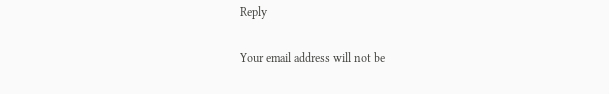Reply

Your email address will not be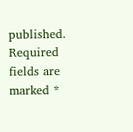published. Required fields are marked *